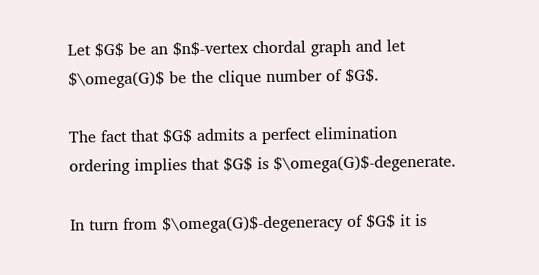Let $G$ be an $n$-vertex chordal graph and let $\omega(G)$ be the clique number of $G$.

The fact that $G$ admits a perfect elimination ordering implies that $G$ is $\omega(G)$-degenerate.

In turn from $\omega(G)$-degeneracy of $G$ it is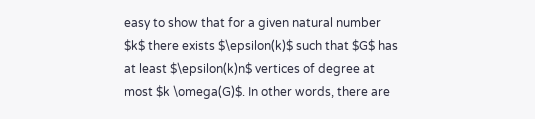easy to show that for a given natural number $k$ there exists $\epsilon(k)$ such that $G$ has at least $\epsilon(k)n$ vertices of degree at most $k \omega(G)$. In other words, there are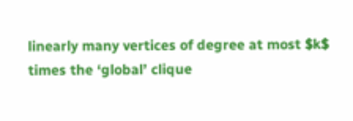linearly many vertices of degree at most $k$ times the ‘global’ clique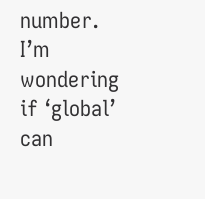number. I’m wondering if ‘global’ can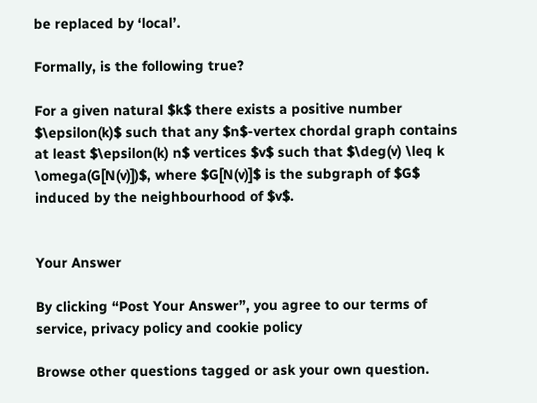be replaced by ‘local’.

Formally, is the following true?

For a given natural $k$ there exists a positive number $\epsilon(k)$ such that any $n$-vertex chordal graph contains at least $\epsilon(k) n$ vertices $v$ such that $\deg(v) \leq k \omega(G[N(v)])$, where $G[N(v)]$ is the subgraph of $G$ induced by the neighbourhood of $v$.


Your Answer

By clicking “Post Your Answer”, you agree to our terms of service, privacy policy and cookie policy

Browse other questions tagged or ask your own question.